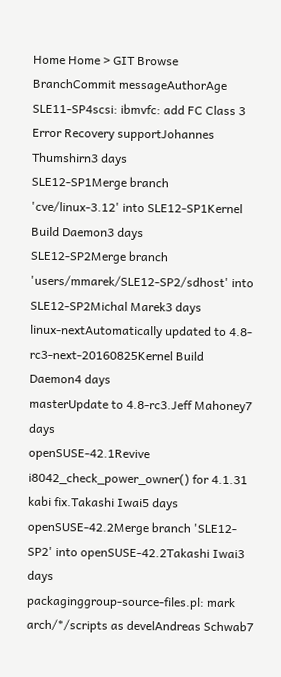Home Home > GIT Browse
BranchCommit messageAuthorAge
SLE11-SP4scsi: ibmvfc: add FC Class 3 Error Recovery supportJohannes Thumshirn3 days
SLE12-SP1Merge branch 'cve/linux-3.12' into SLE12-SP1Kernel Build Daemon3 days
SLE12-SP2Merge branch 'users/mmarek/SLE12-SP2/sdhost' into SLE12-SP2Michal Marek3 days
linux-nextAutomatically updated to 4.8-rc3-next-20160825Kernel Build Daemon4 days
masterUpdate to 4.8-rc3.Jeff Mahoney7 days
openSUSE-42.1Revive i8042_check_power_owner() for 4.1.31 kabi fix.Takashi Iwai5 days
openSUSE-42.2Merge branch 'SLE12-SP2' into openSUSE-42.2Takashi Iwai3 days
packaginggroup-source-files.pl: mark arch/*/scripts as develAndreas Schwab7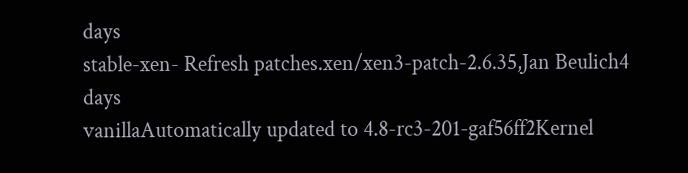days
stable-xen- Refresh patches.xen/xen3-patch-2.6.35,Jan Beulich4 days
vanillaAutomatically updated to 4.8-rc3-201-gaf56ff2Kernel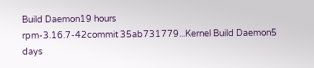Build Daemon19 hours
rpm-3.16.7-42commit 35ab731779...Kernel Build Daemon5 days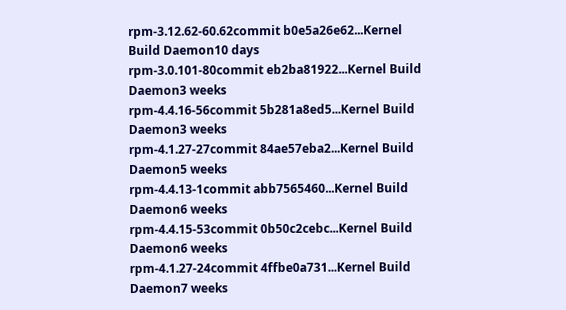rpm-3.12.62-60.62commit b0e5a26e62...Kernel Build Daemon10 days
rpm-3.0.101-80commit eb2ba81922...Kernel Build Daemon3 weeks
rpm-4.4.16-56commit 5b281a8ed5...Kernel Build Daemon3 weeks
rpm-4.1.27-27commit 84ae57eba2...Kernel Build Daemon5 weeks
rpm-4.4.13-1commit abb7565460...Kernel Build Daemon6 weeks
rpm-4.4.15-53commit 0b50c2cebc...Kernel Build Daemon6 weeks
rpm-4.1.27-24commit 4ffbe0a731...Kernel Build Daemon7 weeks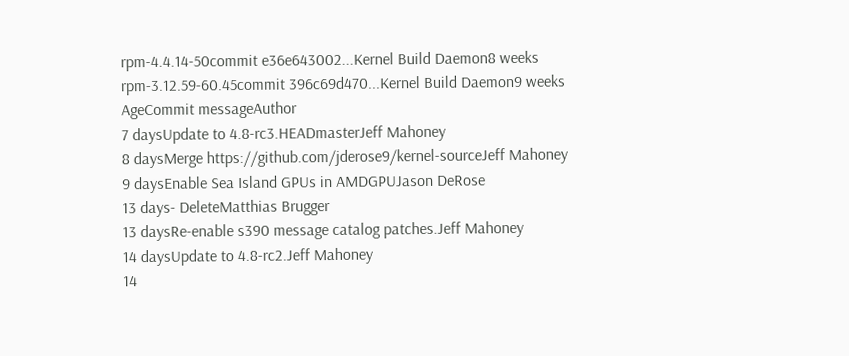rpm-4.4.14-50commit e36e643002...Kernel Build Daemon8 weeks
rpm-3.12.59-60.45commit 396c69d470...Kernel Build Daemon9 weeks
AgeCommit messageAuthor
7 daysUpdate to 4.8-rc3.HEADmasterJeff Mahoney
8 daysMerge https://github.com/jderose9/kernel-sourceJeff Mahoney
9 daysEnable Sea Island GPUs in AMDGPUJason DeRose
13 days- DeleteMatthias Brugger
13 daysRe-enable s390 message catalog patches.Jeff Mahoney
14 daysUpdate to 4.8-rc2.Jeff Mahoney
14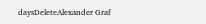daysDeleteAlexander Graf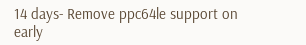14 days- Remove ppc64le support on early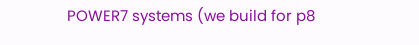POWER7 systems (we build for p8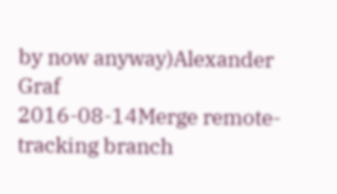by now anyway)Alexander Graf
2016-08-14Merge remote-tracking branch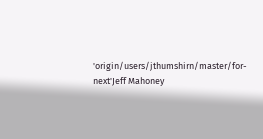'origin/users/jthumshirn/master/for-next'Jeff Mahoney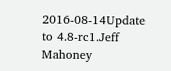2016-08-14Update to 4.8-rc1.Jeff Mahoney